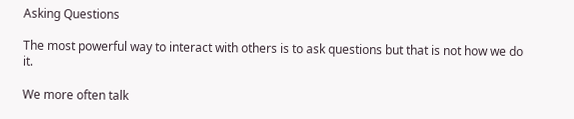Asking Questions

The most powerful way to interact with others is to ask questions but that is not how we do it.

We more often talk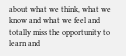about what we think, what we know and what we feel and totally miss the opportunity to learn and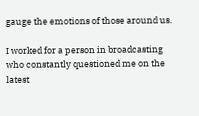gauge the emotions of those around us.

I worked for a person in broadcasting who constantly questioned me on the latest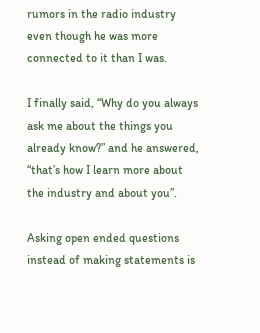rumors in the radio industry even though he was more connected to it than I was.

I finally said, “Why do you always ask me about the things you already know?” and he answered, “that’s how I learn more about the industry and about you”.

Asking open ended questions instead of making statements is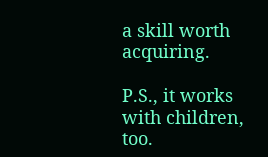a skill worth acquiring.

P.S., it works with children, too.